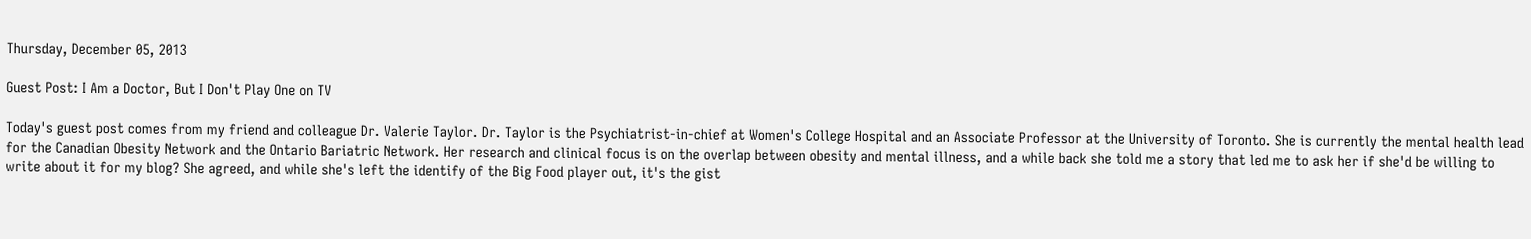Thursday, December 05, 2013

Guest Post: I Am a Doctor, But I Don't Play One on TV

Today's guest post comes from my friend and colleague Dr. Valerie Taylor. Dr. Taylor is the Psychiatrist-in-chief at Women's College Hospital and an Associate Professor at the University of Toronto. She is currently the mental health lead for the Canadian Obesity Network and the Ontario Bariatric Network. Her research and clinical focus is on the overlap between obesity and mental illness, and a while back she told me a story that led me to ask her if she'd be willing to write about it for my blog? She agreed, and while she's left the identify of the Big Food player out, it's the gist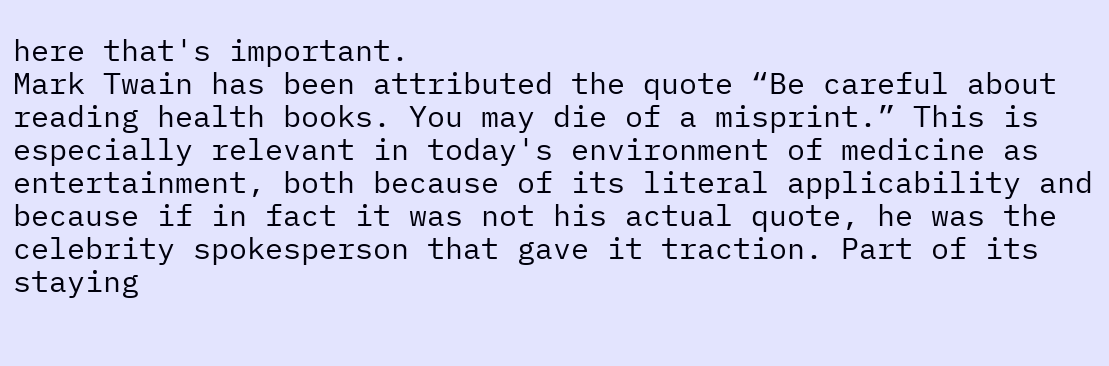here that's important.
Mark Twain has been attributed the quote “Be careful about reading health books. You may die of a misprint.” This is especially relevant in today's environment of medicine as entertainment, both because of its literal applicability and because if in fact it was not his actual quote, he was the celebrity spokesperson that gave it traction. Part of its staying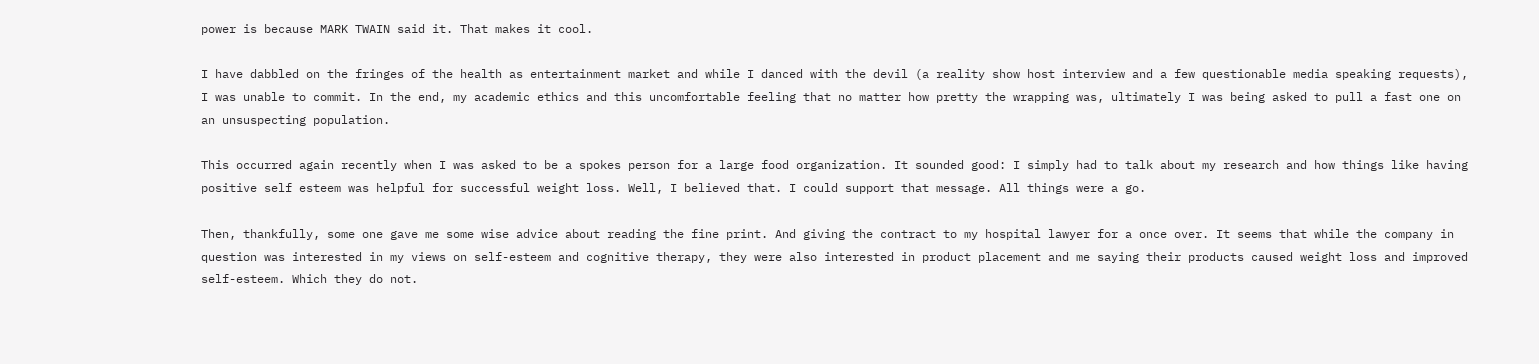power is because MARK TWAIN said it. That makes it cool.

I have dabbled on the fringes of the health as entertainment market and while I danced with the devil (a reality show host interview and a few questionable media speaking requests), I was unable to commit. In the end, my academic ethics and this uncomfortable feeling that no matter how pretty the wrapping was, ultimately I was being asked to pull a fast one on an unsuspecting population.

This occurred again recently when I was asked to be a spokes person for a large food organization. It sounded good: I simply had to talk about my research and how things like having positive self esteem was helpful for successful weight loss. Well, I believed that. I could support that message. All things were a go.

Then, thankfully, some one gave me some wise advice about reading the fine print. And giving the contract to my hospital lawyer for a once over. It seems that while the company in question was interested in my views on self-esteem and cognitive therapy, they were also interested in product placement and me saying their products caused weight loss and improved self-esteem. Which they do not.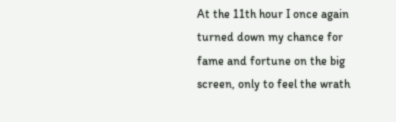At the 11th hour I once again turned down my chance for fame and fortune on the big screen, only to feel the wrath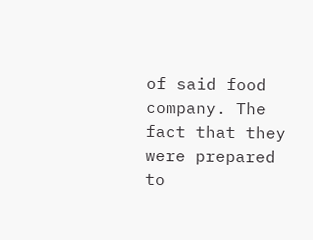of said food company. The fact that they were prepared to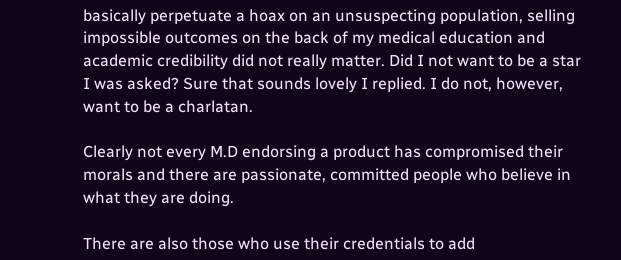basically perpetuate a hoax on an unsuspecting population, selling impossible outcomes on the back of my medical education and academic credibility did not really matter. Did I not want to be a star I was asked? Sure that sounds lovely I replied. I do not, however, want to be a charlatan.

Clearly not every M.D endorsing a product has compromised their morals and there are passionate, committed people who believe in what they are doing.

There are also those who use their credentials to add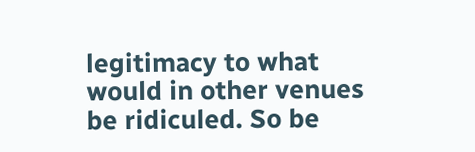legitimacy to what would in other venues be ridiculed. So be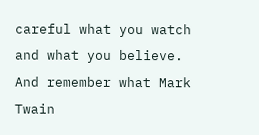careful what you watch and what you believe. And remember what Mark Twain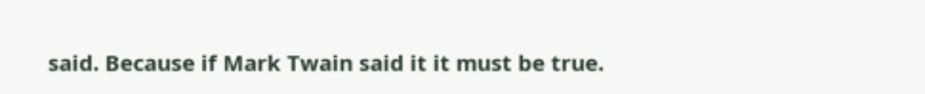said. Because if Mark Twain said it it must be true.